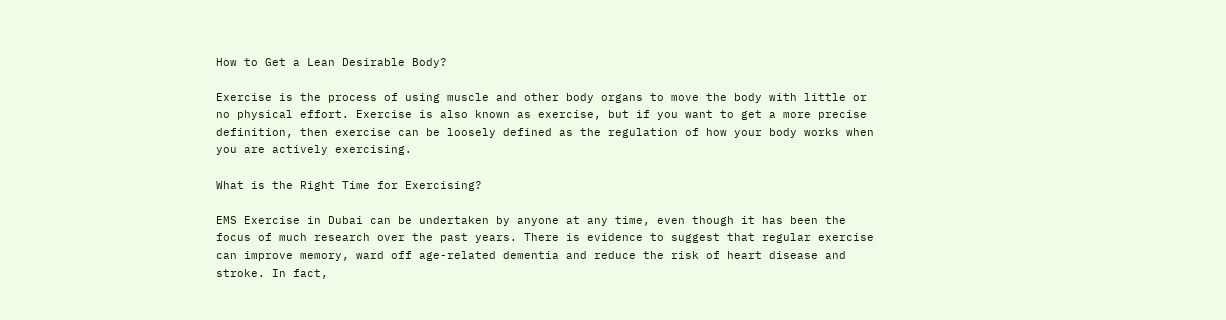How to Get a Lean Desirable Body?

Exercise is the process of using muscle and other body organs to move the body with little or no physical effort. Exercise is also known as exercise, but if you want to get a more precise definition, then exercise can be loosely defined as the regulation of how your body works when you are actively exercising.

What is the Right Time for Exercising?

EMS Exercise in Dubai can be undertaken by anyone at any time, even though it has been the focus of much research over the past years. There is evidence to suggest that regular exercise can improve memory, ward off age-related dementia and reduce the risk of heart disease and stroke. In fact,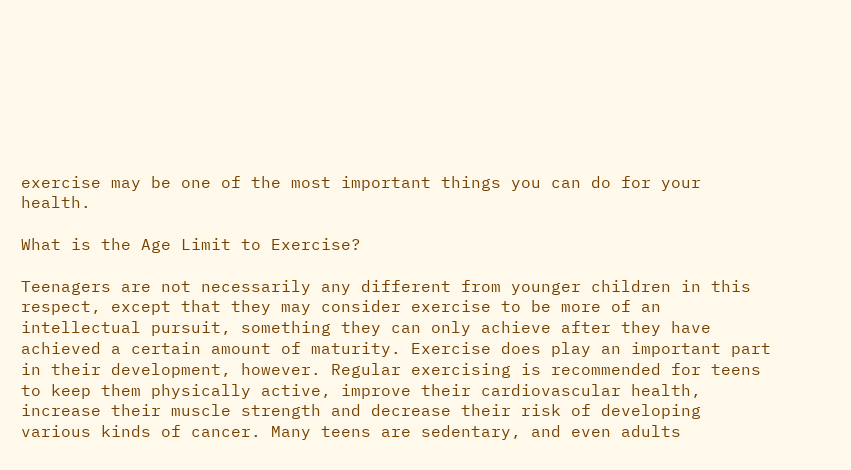exercise may be one of the most important things you can do for your health.

What is the Age Limit to Exercise?

Teenagers are not necessarily any different from younger children in this respect, except that they may consider exercise to be more of an intellectual pursuit, something they can only achieve after they have achieved a certain amount of maturity. Exercise does play an important part in their development, however. Regular exercising is recommended for teens to keep them physically active, improve their cardiovascular health, increase their muscle strength and decrease their risk of developing various kinds of cancer. Many teens are sedentary, and even adults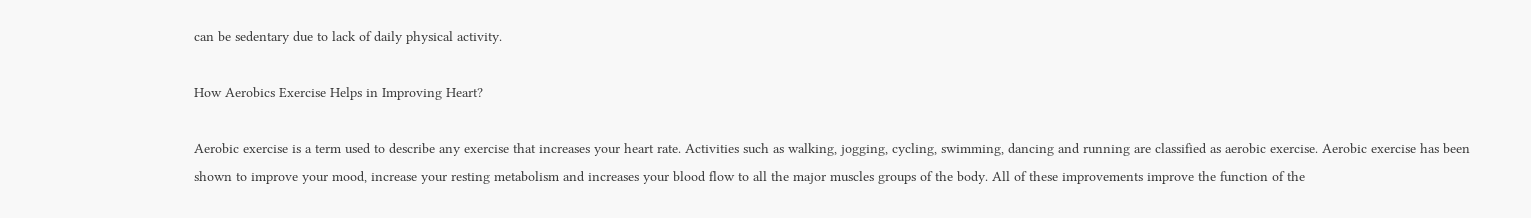can be sedentary due to lack of daily physical activity.

How Aerobics Exercise Helps in Improving Heart?

Aerobic exercise is a term used to describe any exercise that increases your heart rate. Activities such as walking, jogging, cycling, swimming, dancing and running are classified as aerobic exercise. Aerobic exercise has been shown to improve your mood, increase your resting metabolism and increases your blood flow to all the major muscles groups of the body. All of these improvements improve the function of the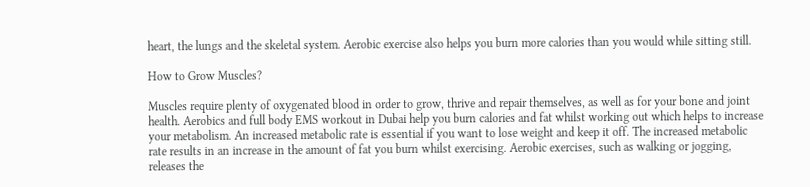heart, the lungs and the skeletal system. Aerobic exercise also helps you burn more calories than you would while sitting still.

How to Grow Muscles?

Muscles require plenty of oxygenated blood in order to grow, thrive and repair themselves, as well as for your bone and joint health. Aerobics and full body EMS workout in Dubai help you burn calories and fat whilst working out which helps to increase your metabolism. An increased metabolic rate is essential if you want to lose weight and keep it off. The increased metabolic rate results in an increase in the amount of fat you burn whilst exercising. Aerobic exercises, such as walking or jogging, releases the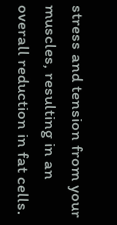stress and tension from your muscles, resulting in an overall reduction in fat cells.